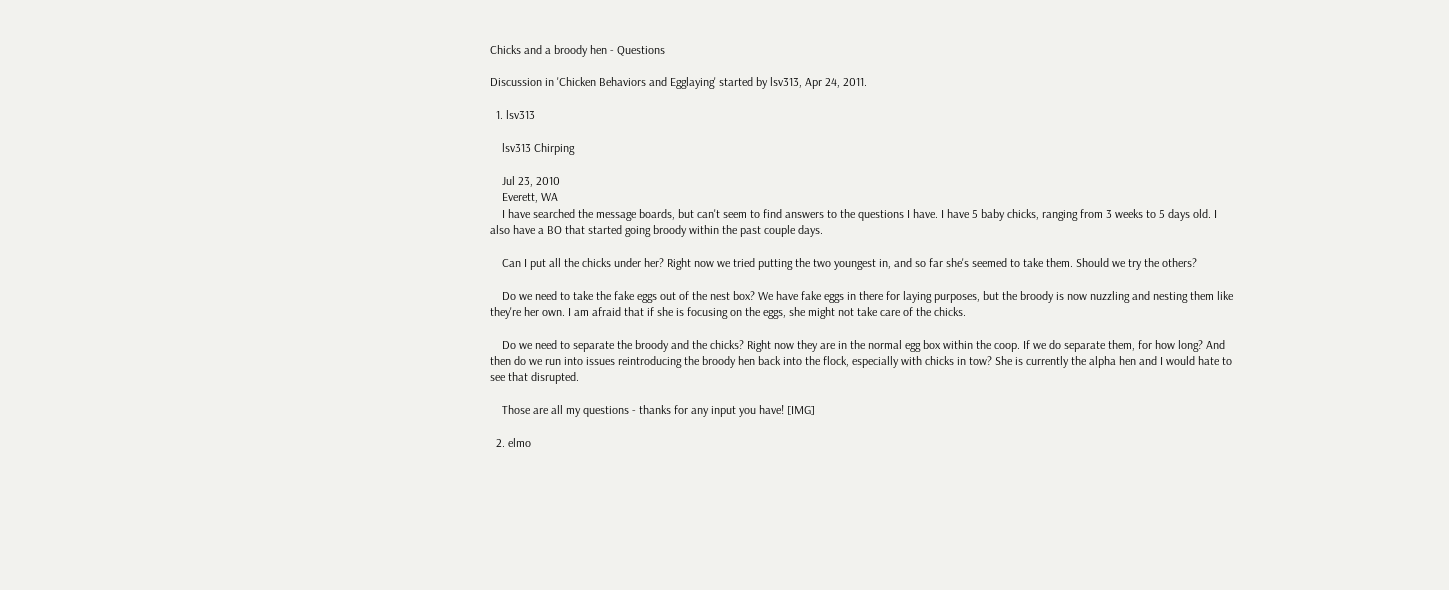Chicks and a broody hen - Questions

Discussion in 'Chicken Behaviors and Egglaying' started by lsv313, Apr 24, 2011.

  1. lsv313

    lsv313 Chirping

    Jul 23, 2010
    Everett, WA
    I have searched the message boards, but can't seem to find answers to the questions I have. I have 5 baby chicks, ranging from 3 weeks to 5 days old. I also have a BO that started going broody within the past couple days.

    Can I put all the chicks under her? Right now we tried putting the two youngest in, and so far she's seemed to take them. Should we try the others?

    Do we need to take the fake eggs out of the nest box? We have fake eggs in there for laying purposes, but the broody is now nuzzling and nesting them like they're her own. I am afraid that if she is focusing on the eggs, she might not take care of the chicks.

    Do we need to separate the broody and the chicks? Right now they are in the normal egg box within the coop. If we do separate them, for how long? And then do we run into issues reintroducing the broody hen back into the flock, especially with chicks in tow? She is currently the alpha hen and I would hate to see that disrupted.

    Those are all my questions - thanks for any input you have! [IMG]

  2. elmo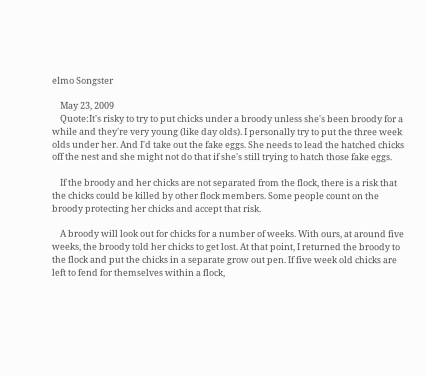elmo Songster

    May 23, 2009
    Quote:It's risky to try to put chicks under a broody unless she's been broody for a while and they're very young (like day olds). I personally try to put the three week olds under her. And I'd take out the fake eggs. She needs to lead the hatched chicks off the nest and she might not do that if she's still trying to hatch those fake eggs.

    If the broody and her chicks are not separated from the flock, there is a risk that the chicks could be killed by other flock members. Some people count on the broody protecting her chicks and accept that risk.

    A broody will look out for chicks for a number of weeks. With ours, at around five weeks, the broody told her chicks to get lost. At that point, I returned the broody to the flock and put the chicks in a separate grow out pen. If five week old chicks are left to fend for themselves within a flock,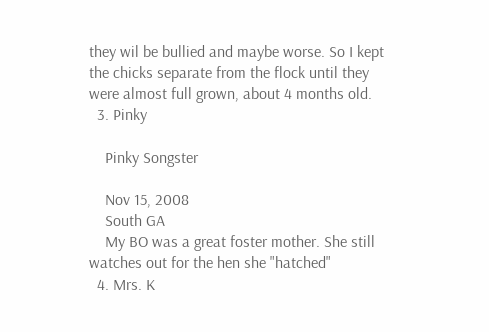they wil be bullied and maybe worse. So I kept the chicks separate from the flock until they were almost full grown, about 4 months old.
  3. Pinky

    Pinky Songster

    Nov 15, 2008
    South GA
    My BO was a great foster mother. She still watches out for the hen she "hatched"
  4. Mrs. K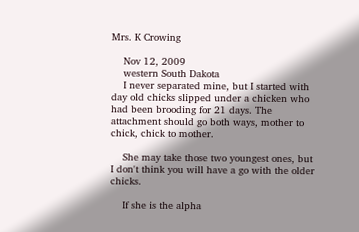Mrs. K Crowing

    Nov 12, 2009
    western South Dakota
    I never separated mine, but I started with day old chicks slipped under a chicken who had been brooding for 21 days. The attachment should go both ways, mother to chick, chick to mother.

    She may take those two youngest ones, but I don't think you will have a go with the older chicks.

    If she is the alpha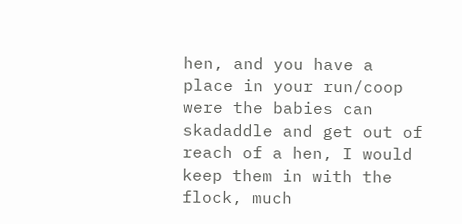hen, and you have a place in your run/coop were the babies can skadaddle and get out of reach of a hen, I would keep them in with the flock, much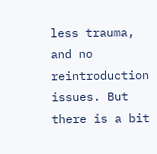less trauma, and no reintroduction issues. But there is a bit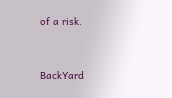of a risk.


BackYard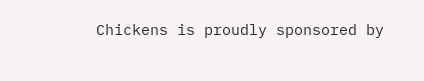Chickens is proudly sponsored by